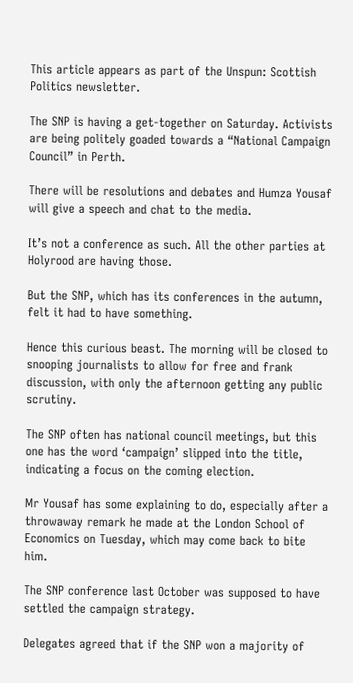This article appears as part of the Unspun: Scottish Politics newsletter.

The SNP is having a get-together on Saturday. Activists are being politely goaded towards a “National Campaign Council” in Perth.

There will be resolutions and debates and Humza Yousaf will give a speech and chat to the media.

It’s not a conference as such. All the other parties at Holyrood are having those.

But the SNP, which has its conferences in the autumn, felt it had to have something.

Hence this curious beast. The morning will be closed to snooping journalists to allow for free and frank discussion, with only the afternoon getting any public scrutiny.

The SNP often has national council meetings, but this one has the word ‘campaign’ slipped into the title, indicating a focus on the coming election.

Mr Yousaf has some explaining to do, especially after a throwaway remark he made at the London School of Economics on Tuesday, which may come back to bite him.

The SNP conference last October was supposed to have settled the campaign strategy.

Delegates agreed that if the SNP won a majority of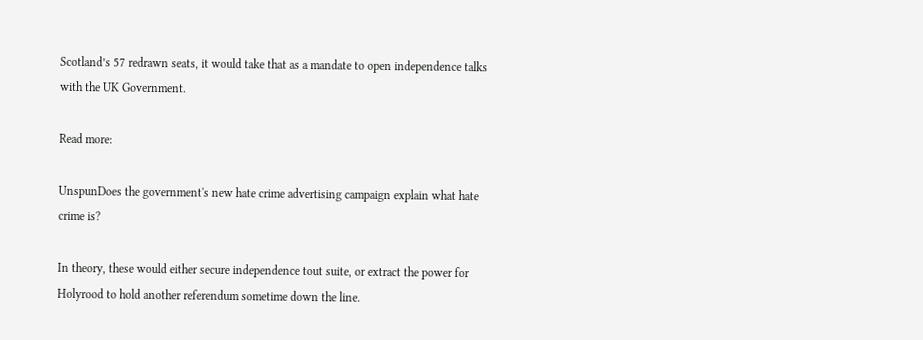Scotland’s 57 redrawn seats, it would take that as a mandate to open independence talks with the UK Government.

Read more:

UnspunDoes the government's new hate crime advertising campaign explain what hate crime is?

In theory, these would either secure independence tout suite, or extract the power for Holyrood to hold another referendum sometime down the line.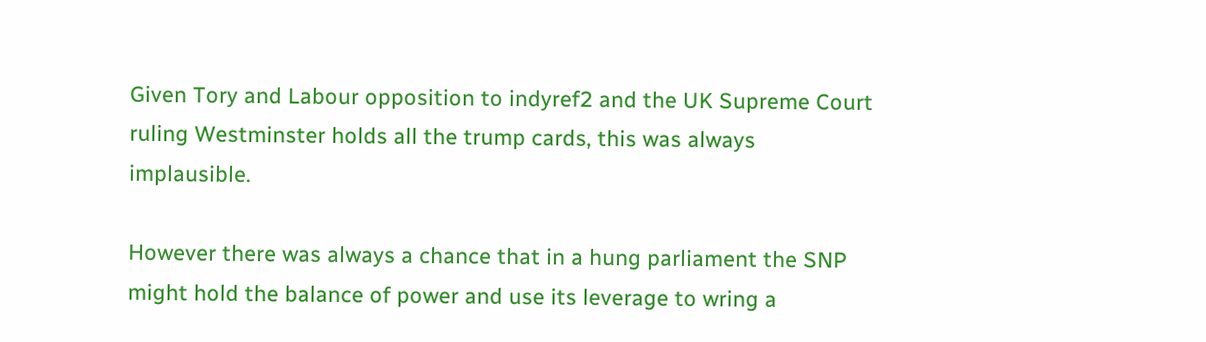Given Tory and Labour opposition to indyref2 and the UK Supreme Court ruling Westminster holds all the trump cards, this was always implausible.

However there was always a chance that in a hung parliament the SNP might hold the balance of power and use its leverage to wring a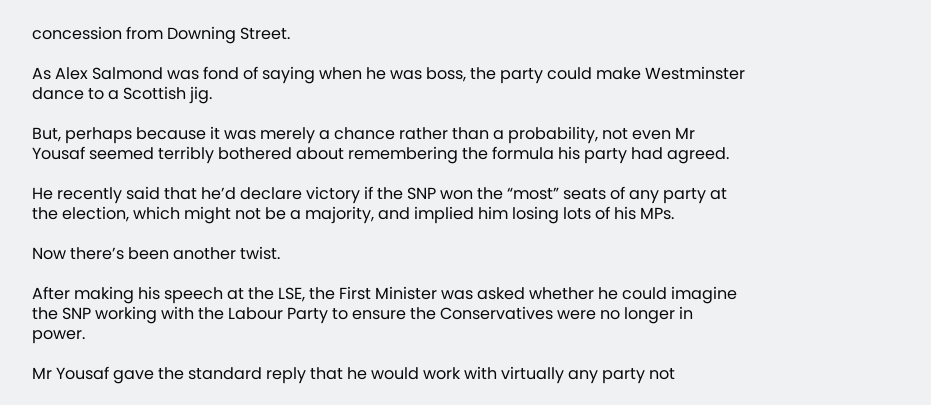concession from Downing Street.

As Alex Salmond was fond of saying when he was boss, the party could make Westminster dance to a Scottish jig.

But, perhaps because it was merely a chance rather than a probability, not even Mr Yousaf seemed terribly bothered about remembering the formula his party had agreed.

He recently said that he’d declare victory if the SNP won the “most” seats of any party at the election, which might not be a majority, and implied him losing lots of his MPs.

Now there’s been another twist.

After making his speech at the LSE, the First Minister was asked whether he could imagine the SNP working with the Labour Party to ensure the Conservatives were no longer in power.

Mr Yousaf gave the standard reply that he would work with virtually any party not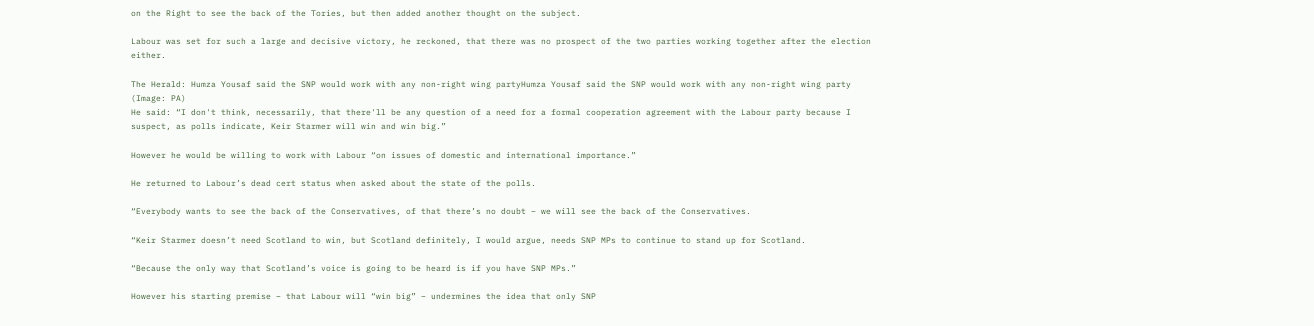on the Right to see the back of the Tories, but then added another thought on the subject.

Labour was set for such a large and decisive victory, he reckoned, that there was no prospect of the two parties working together after the election either.

The Herald: Humza Yousaf said the SNP would work with any non-right wing partyHumza Yousaf said the SNP would work with any non-right wing party (Image: PA)
He said: “I don't think, necessarily, that there'll be any question of a need for a formal cooperation agreement with the Labour party because I suspect, as polls indicate, Keir Starmer will win and win big.”

However he would be willing to work with Labour “on issues of domestic and international importance.”

He returned to Labour’s dead cert status when asked about the state of the polls.

“Everybody wants to see the back of the Conservatives, of that there’s no doubt – we will see the back of the Conservatives.

“Keir Starmer doesn’t need Scotland to win, but Scotland definitely, I would argue, needs SNP MPs to continue to stand up for Scotland.

“Because the only way that Scotland’s voice is going to be heard is if you have SNP MPs.”

However his starting premise – that Labour will “win big” – undermines the idea that only SNP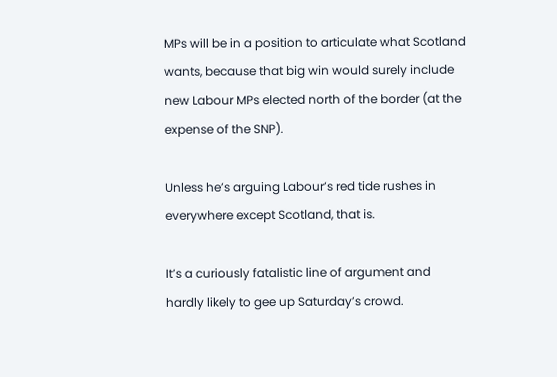MPs will be in a position to articulate what Scotland wants, because that big win would surely include new Labour MPs elected north of the border (at the expense of the SNP).

Unless he’s arguing Labour’s red tide rushes in everywhere except Scotland, that is.

It’s a curiously fatalistic line of argument and hardly likely to gee up Saturday’s crowd.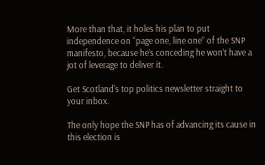More than that, it holes his plan to put independence on “page one, line one” of the SNP manifesto, because he’s conceding he won’t have a jot of leverage to deliver it.

Get Scotland's top politics newsletter straight to your inbox.

The only hope the SNP has of advancing its cause in this election is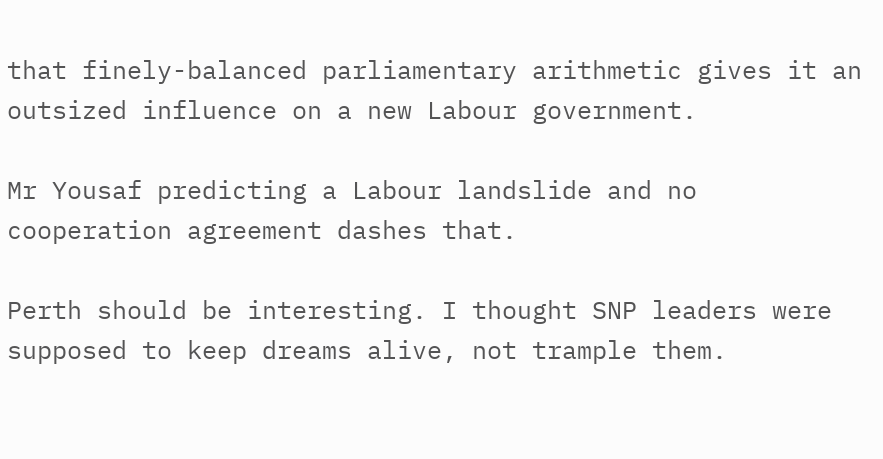that finely-balanced parliamentary arithmetic gives it an outsized influence on a new Labour government.

Mr Yousaf predicting a Labour landslide and no cooperation agreement dashes that.

Perth should be interesting. I thought SNP leaders were supposed to keep dreams alive, not trample them.